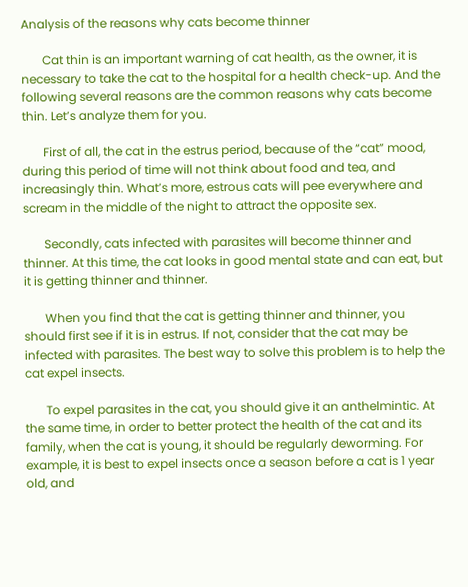Analysis of the reasons why cats become thinner

       Cat thin is an important warning of cat health, as the owner, it is necessary to take the cat to the hospital for a health check-up. And the following several reasons are the common reasons why cats become thin. Let’s analyze them for you.

       First of all, the cat in the estrus period, because of the “cat” mood, during this period of time will not think about food and tea, and increasingly thin. What’s more, estrous cats will pee everywhere and scream in the middle of the night to attract the opposite sex.

       Secondly, cats infected with parasites will become thinner and thinner. At this time, the cat looks in good mental state and can eat, but it is getting thinner and thinner.

       When you find that the cat is getting thinner and thinner, you should first see if it is in estrus. If not, consider that the cat may be infected with parasites. The best way to solve this problem is to help the cat expel insects.

       To expel parasites in the cat, you should give it an anthelmintic. At the same time, in order to better protect the health of the cat and its family, when the cat is young, it should be regularly deworming. For example, it is best to expel insects once a season before a cat is 1 year old, and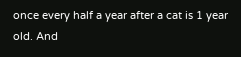once every half a year after a cat is 1 year old. And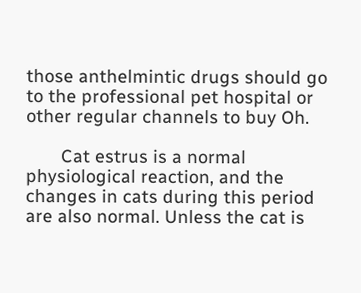those anthelmintic drugs should go to the professional pet hospital or other regular channels to buy Oh.

       Cat estrus is a normal physiological reaction, and the changes in cats during this period are also normal. Unless the cat is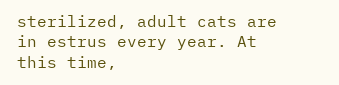sterilized, adult cats are in estrus every year. At this time,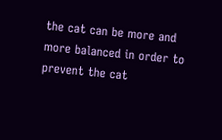the cat can be more and more balanced in order to prevent the cat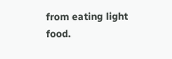from eating light food.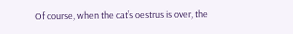Of course, when the cat’s oestrus is over, the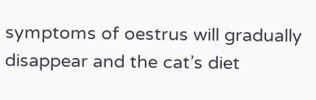symptoms of oestrus will gradually disappear and the cat’s diet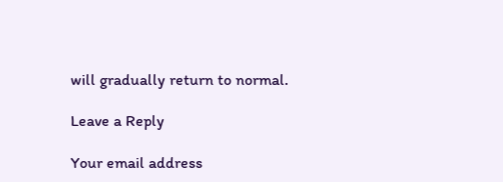will gradually return to normal.

Leave a Reply

Your email address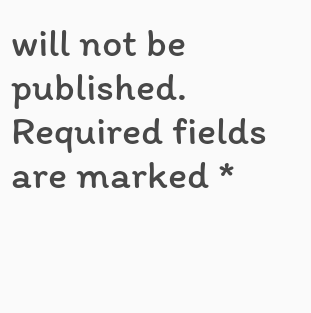will not be published. Required fields are marked *